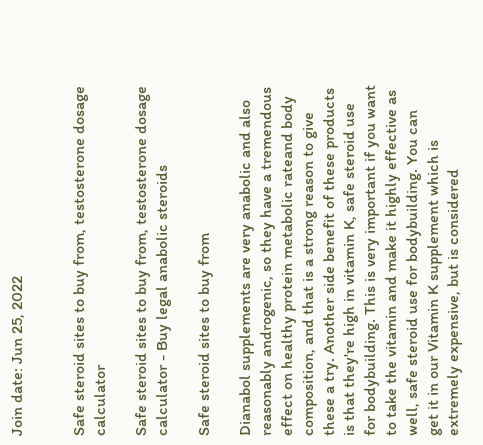Join date: Jun 25, 2022


Safe steroid sites to buy from, testosterone dosage calculator

Safe steroid sites to buy from, testosterone dosage calculator - Buy legal anabolic steroids

Safe steroid sites to buy from

Dianabol supplements are very anabolic and also reasonably androgenic, so they have a tremendous effect on healthy protein metabolic rateand body composition, and that is a strong reason to give these a try. Another side benefit of these products is that they're high in vitamin K, safe steroid use for bodybuilding. This is very important if you want to take the vitamin and make it highly effective as well, safe steroid use for bodybuilding. You can get it in our Vitamin K supplement which is extremely expensive, but is considered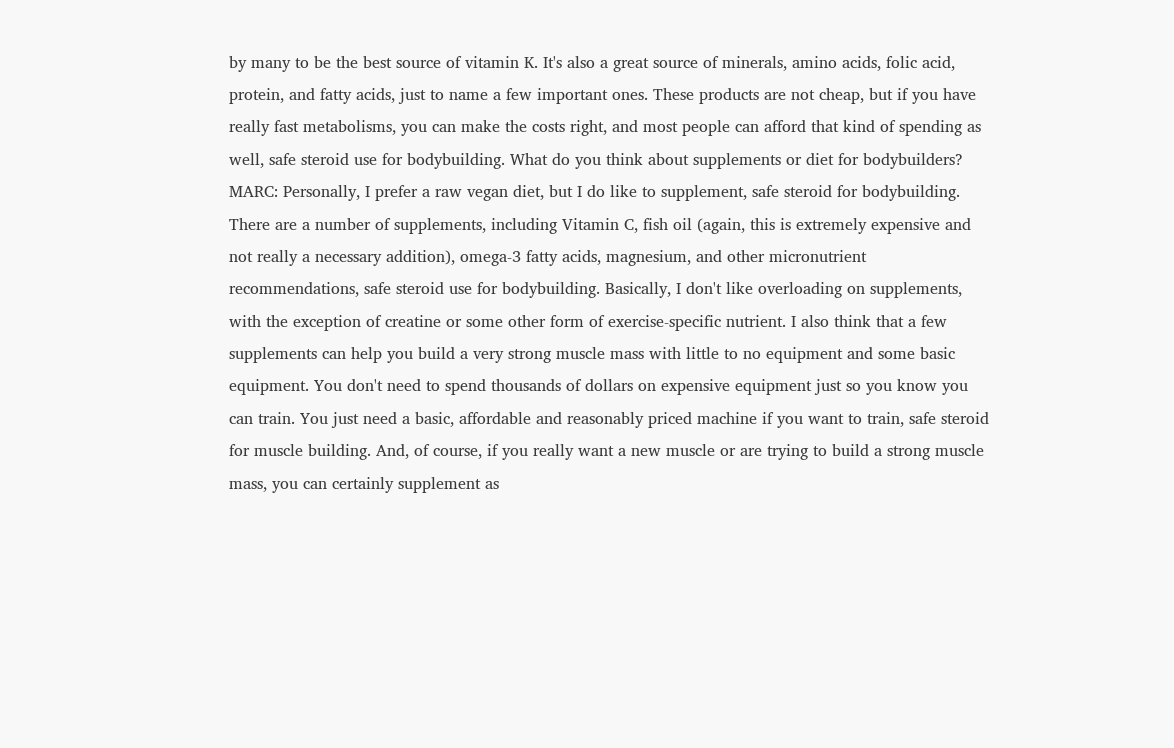by many to be the best source of vitamin K. It's also a great source of minerals, amino acids, folic acid, protein, and fatty acids, just to name a few important ones. These products are not cheap, but if you have really fast metabolisms, you can make the costs right, and most people can afford that kind of spending as well, safe steroid use for bodybuilding. What do you think about supplements or diet for bodybuilders? MARC: Personally, I prefer a raw vegan diet, but I do like to supplement, safe steroid for bodybuilding. There are a number of supplements, including Vitamin C, fish oil (again, this is extremely expensive and not really a necessary addition), omega-3 fatty acids, magnesium, and other micronutrient recommendations, safe steroid use for bodybuilding. Basically, I don't like overloading on supplements, with the exception of creatine or some other form of exercise-specific nutrient. I also think that a few supplements can help you build a very strong muscle mass with little to no equipment and some basic equipment. You don't need to spend thousands of dollars on expensive equipment just so you know you can train. You just need a basic, affordable and reasonably priced machine if you want to train, safe steroid for muscle building. And, of course, if you really want a new muscle or are trying to build a strong muscle mass, you can certainly supplement as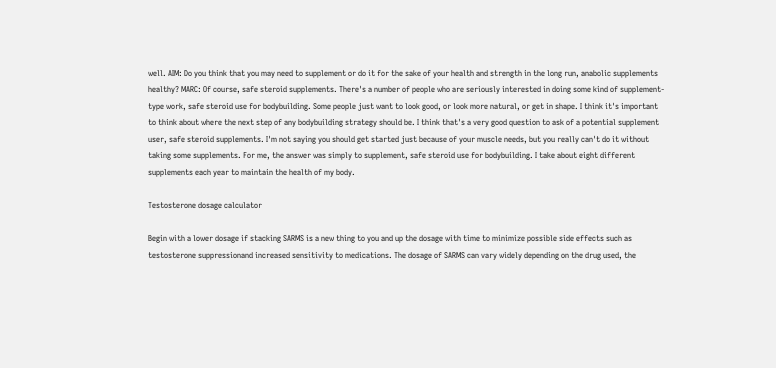well. AIM: Do you think that you may need to supplement or do it for the sake of your health and strength in the long run, anabolic supplements healthy? MARC: Of course, safe steroid supplements. There's a number of people who are seriously interested in doing some kind of supplement-type work, safe steroid use for bodybuilding. Some people just want to look good, or look more natural, or get in shape. I think it's important to think about where the next step of any bodybuilding strategy should be. I think that's a very good question to ask of a potential supplement user, safe steroid supplements. I'm not saying you should get started just because of your muscle needs, but you really can't do it without taking some supplements. For me, the answer was simply to supplement, safe steroid use for bodybuilding. I take about eight different supplements each year to maintain the health of my body.

Testosterone dosage calculator

Begin with a lower dosage if stacking SARMS is a new thing to you and up the dosage with time to minimize possible side effects such as testosterone suppressionand increased sensitivity to medications. The dosage of SARMS can vary widely depending on the drug used, the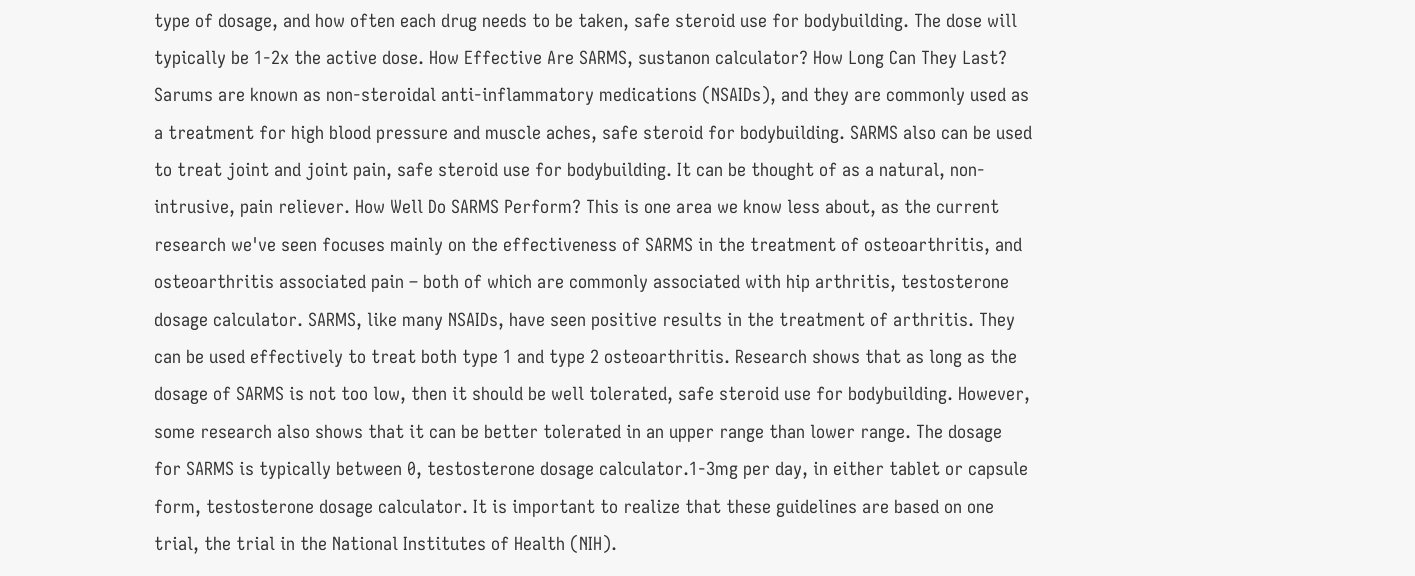type of dosage, and how often each drug needs to be taken, safe steroid use for bodybuilding. The dose will typically be 1-2x the active dose. How Effective Are SARMS, sustanon calculator? How Long Can They Last? Sarums are known as non-steroidal anti-inflammatory medications (NSAIDs), and they are commonly used as a treatment for high blood pressure and muscle aches, safe steroid for bodybuilding. SARMS also can be used to treat joint and joint pain, safe steroid use for bodybuilding. It can be thought of as a natural, non-intrusive, pain reliever. How Well Do SARMS Perform? This is one area we know less about, as the current research we've seen focuses mainly on the effectiveness of SARMS in the treatment of osteoarthritis, and osteoarthritis associated pain – both of which are commonly associated with hip arthritis, testosterone dosage calculator. SARMS, like many NSAIDs, have seen positive results in the treatment of arthritis. They can be used effectively to treat both type 1 and type 2 osteoarthritis. Research shows that as long as the dosage of SARMS is not too low, then it should be well tolerated, safe steroid use for bodybuilding. However, some research also shows that it can be better tolerated in an upper range than lower range. The dosage for SARMS is typically between 0, testosterone dosage calculator.1-3mg per day, in either tablet or capsule form, testosterone dosage calculator. It is important to realize that these guidelines are based on one trial, the trial in the National Institutes of Health (NIH).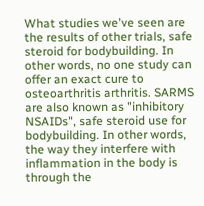What studies we've seen are the results of other trials, safe steroid for bodybuilding. In other words, no one study can offer an exact cure to osteoarthritis arthritis. SARMS are also known as "inhibitory NSAIDs", safe steroid use for bodybuilding. In other words, the way they interfere with inflammation in the body is through the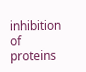inhibition of proteins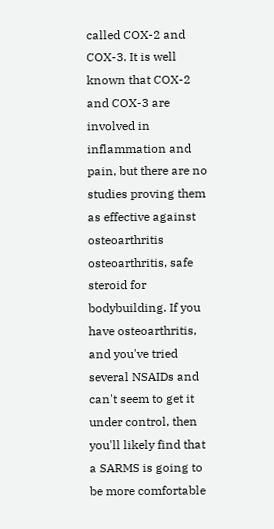called COX-2 and COX-3. It is well known that COX-2 and COX-3 are involved in inflammation and pain, but there are no studies proving them as effective against osteoarthritis osteoarthritis, safe steroid for bodybuilding. If you have osteoarthritis, and you've tried several NSAIDs and can't seem to get it under control, then you'll likely find that a SARMS is going to be more comfortable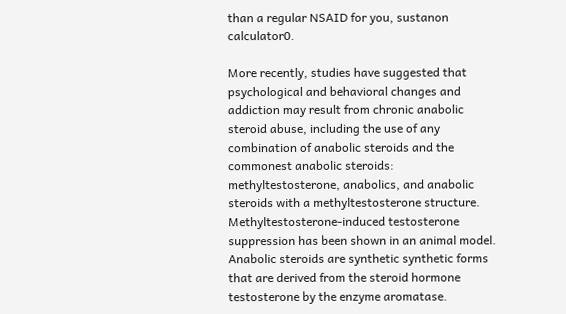than a regular NSAID for you, sustanon calculator0.

More recently, studies have suggested that psychological and behavioral changes and addiction may result from chronic anabolic steroid abuse, including the use of any combination of anabolic steroids and the commonest anabolic steroids: methyltestosterone, anabolics, and anabolic steroids with a methyltestosterone structure. Methyltestosterone-induced testosterone suppression has been shown in an animal model. Anabolic steroids are synthetic synthetic forms that are derived from the steroid hormone testosterone by the enzyme aromatase.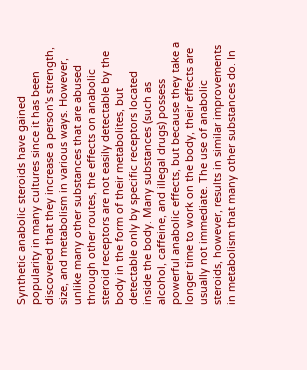Synthetic anabolic steroids have gained popularity in many cultures since it has been discovered that they increase a person's strength, size, and metabolism in various ways. However, unlike many other substances that are abused through other routes, the effects on anabolic steroid receptors are not easily detectable by the body in the form of their metabolites, but detectable only by specific receptors located inside the body. Many substances (such as alcohol, caffeine, and illegal drugs) possess powerful anabolic effects, but because they take a longer time to work on the body, their effects are usually not immediate. The use of anabolic steroids, however, results in similar improvements in metabolism that many other substances do. In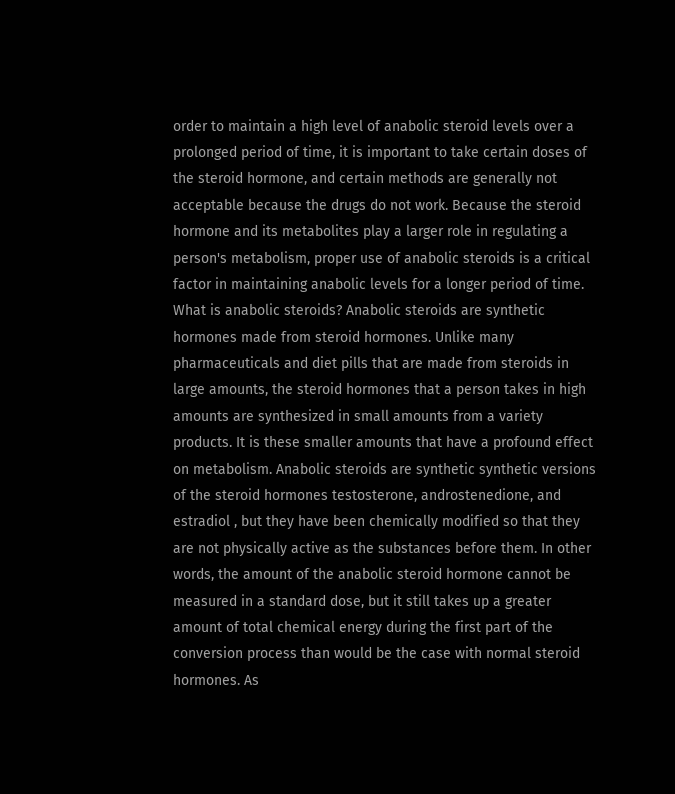order to maintain a high level of anabolic steroid levels over a prolonged period of time, it is important to take certain doses of the steroid hormone, and certain methods are generally not acceptable because the drugs do not work. Because the steroid hormone and its metabolites play a larger role in regulating a person's metabolism, proper use of anabolic steroids is a critical factor in maintaining anabolic levels for a longer period of time. What is anabolic steroids? Anabolic steroids are synthetic hormones made from steroid hormones. Unlike many pharmaceuticals and diet pills that are made from steroids in large amounts, the steroid hormones that a person takes in high amounts are synthesized in small amounts from a variety products. It is these smaller amounts that have a profound effect on metabolism. Anabolic steroids are synthetic synthetic versions of the steroid hormones testosterone, androstenedione, and estradiol , but they have been chemically modified so that they are not physically active as the substances before them. In other words, the amount of the anabolic steroid hormone cannot be measured in a standard dose, but it still takes up a greater amount of total chemical energy during the first part of the conversion process than would be the case with normal steroid hormones. As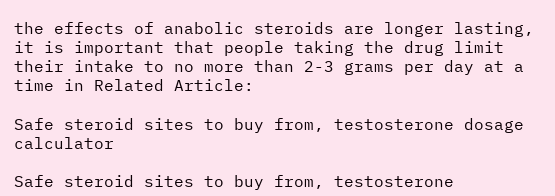the effects of anabolic steroids are longer lasting, it is important that people taking the drug limit their intake to no more than 2-3 grams per day at a time in Related Article:

Safe steroid sites to buy from, testosterone dosage calculator

Safe steroid sites to buy from, testosterone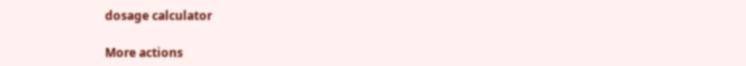dosage calculator

More actions